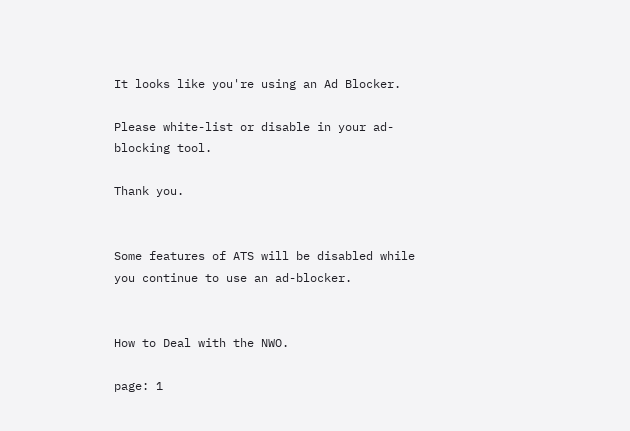It looks like you're using an Ad Blocker.

Please white-list or disable in your ad-blocking tool.

Thank you.


Some features of ATS will be disabled while you continue to use an ad-blocker.


How to Deal with the NWO.

page: 1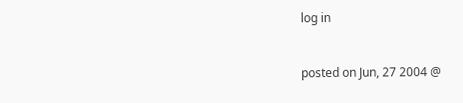log in


posted on Jun, 27 2004 @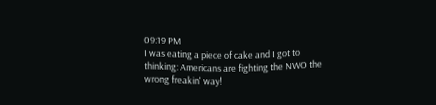09:19 PM
I was eating a piece of cake and I got to thinking: Americans are fighting the NWO the wrong freakin' way!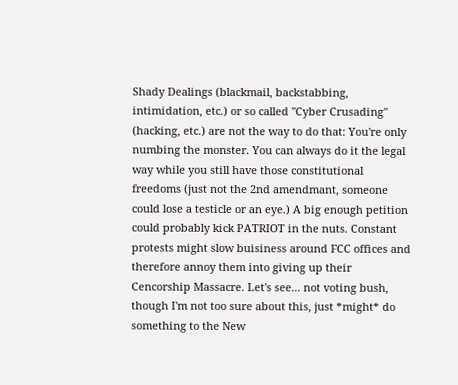Shady Dealings (blackmail, backstabbing, intimidation, etc.) or so called "Cyber Crusading" (hacking, etc.) are not the way to do that: You're only numbing the monster. You can always do it the legal way while you still have those constitutional freedoms (just not the 2nd amendmant, someone could lose a testicle or an eye.) A big enough petition could probably kick PATRIOT in the nuts. Constant protests might slow buisiness around FCC offices and therefore annoy them into giving up their Cencorship Massacre. Let's see... not voting bush, though I'm not too sure about this, just *might* do something to the New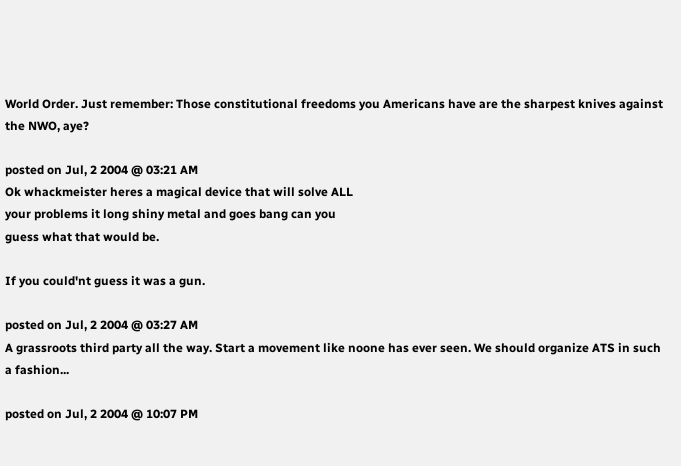World Order. Just remember: Those constitutional freedoms you Americans have are the sharpest knives against the NWO, aye?

posted on Jul, 2 2004 @ 03:21 AM
Ok whackmeister heres a magical device that will solve ALL
your problems it long shiny metal and goes bang can you
guess what that would be.

If you could'nt guess it was a gun.

posted on Jul, 2 2004 @ 03:27 AM
A grassroots third party all the way. Start a movement like noone has ever seen. We should organize ATS in such a fashion...

posted on Jul, 2 2004 @ 10:07 PM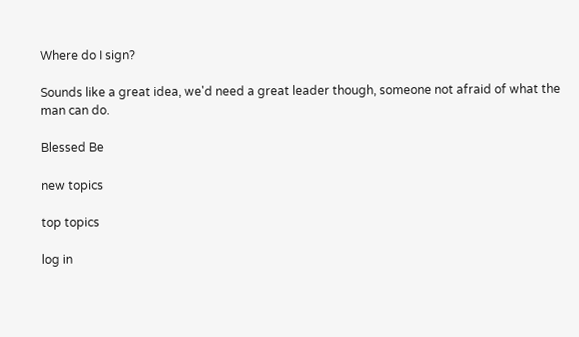Where do I sign?

Sounds like a great idea, we'd need a great leader though, someone not afraid of what the man can do.

Blessed Be

new topics

top topics

log in